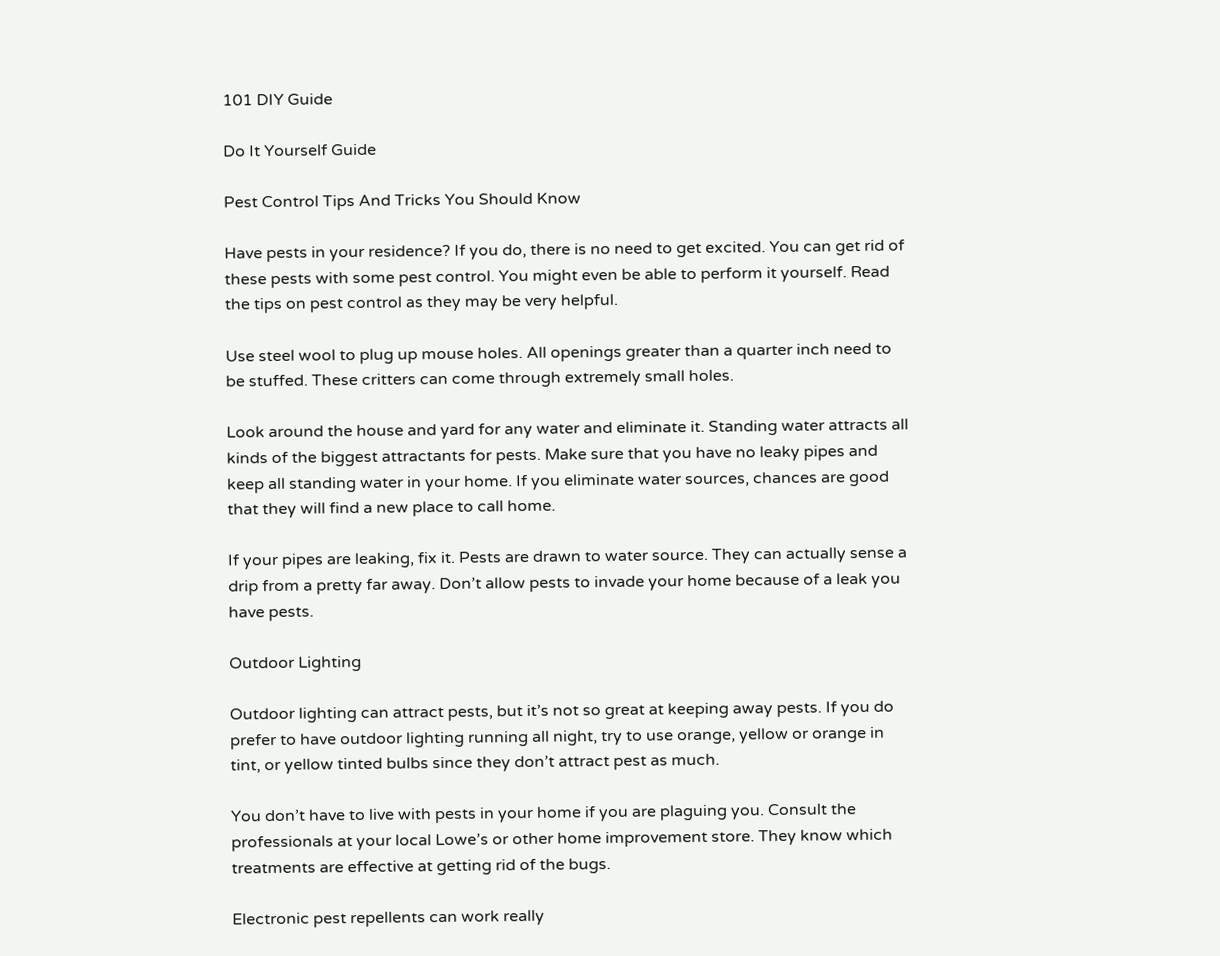101 DIY Guide

Do It Yourself Guide

Pest Control Tips And Tricks You Should Know

Have pests in your residence? If you do, there is no need to get excited. You can get rid of these pests with some pest control. You might even be able to perform it yourself. Read the tips on pest control as they may be very helpful.

Use steel wool to plug up mouse holes. All openings greater than a quarter inch need to be stuffed. These critters can come through extremely small holes.

Look around the house and yard for any water and eliminate it. Standing water attracts all kinds of the biggest attractants for pests. Make sure that you have no leaky pipes and keep all standing water in your home. If you eliminate water sources, chances are good that they will find a new place to call home.

If your pipes are leaking, fix it. Pests are drawn to water source. They can actually sense a drip from a pretty far away. Don’t allow pests to invade your home because of a leak you have pests.

Outdoor Lighting

Outdoor lighting can attract pests, but it’s not so great at keeping away pests. If you do prefer to have outdoor lighting running all night, try to use orange, yellow or orange in tint, or yellow tinted bulbs since they don’t attract pest as much.

You don’t have to live with pests in your home if you are plaguing you. Consult the professionals at your local Lowe’s or other home improvement store. They know which treatments are effective at getting rid of the bugs.

Electronic pest repellents can work really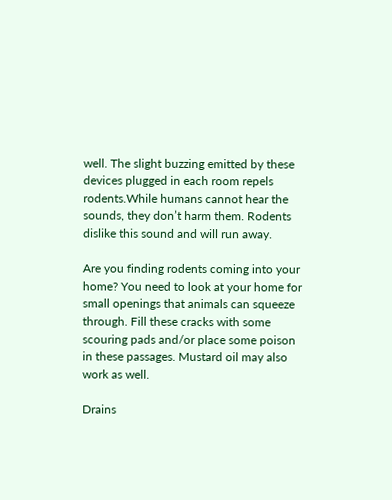well. The slight buzzing emitted by these devices plugged in each room repels rodents.While humans cannot hear the sounds, they don’t harm them. Rodents dislike this sound and will run away.

Are you finding rodents coming into your home? You need to look at your home for small openings that animals can squeeze through. Fill these cracks with some scouring pads and/or place some poison in these passages. Mustard oil may also work as well.

Drains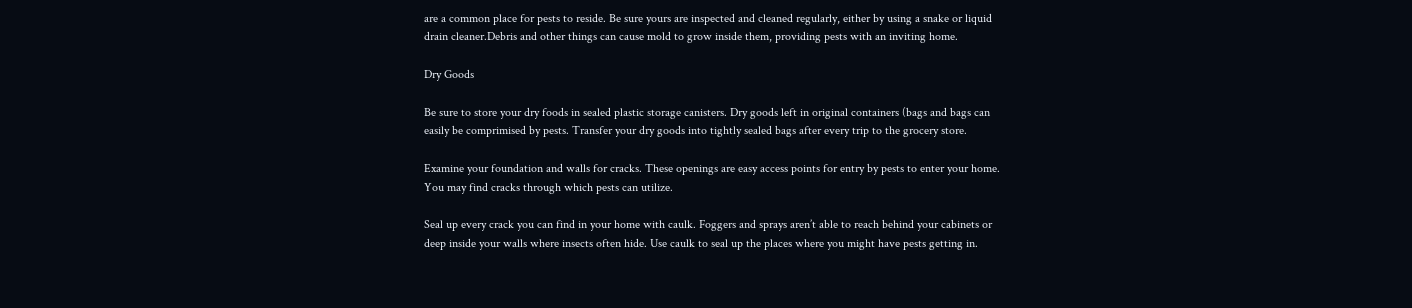are a common place for pests to reside. Be sure yours are inspected and cleaned regularly, either by using a snake or liquid drain cleaner.Debris and other things can cause mold to grow inside them, providing pests with an inviting home.

Dry Goods

Be sure to store your dry foods in sealed plastic storage canisters. Dry goods left in original containers (bags and bags can easily be comprimised by pests. Transfer your dry goods into tightly sealed bags after every trip to the grocery store.

Examine your foundation and walls for cracks. These openings are easy access points for entry by pests to enter your home. You may find cracks through which pests can utilize.

Seal up every crack you can find in your home with caulk. Foggers and sprays aren’t able to reach behind your cabinets or deep inside your walls where insects often hide. Use caulk to seal up the places where you might have pests getting in.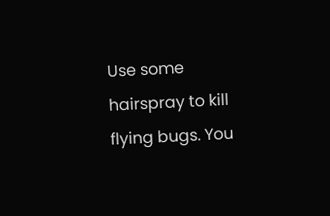Use some hairspray to kill flying bugs. You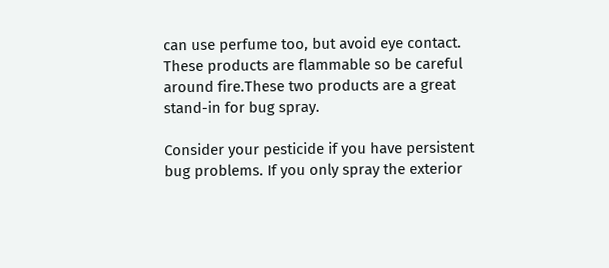can use perfume too, but avoid eye contact. These products are flammable so be careful around fire.These two products are a great stand-in for bug spray.

Consider your pesticide if you have persistent bug problems. If you only spray the exterior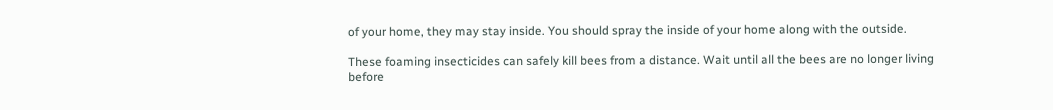of your home, they may stay inside. You should spray the inside of your home along with the outside.

These foaming insecticides can safely kill bees from a distance. Wait until all the bees are no longer living before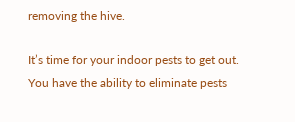removing the hive.

It’s time for your indoor pests to get out. You have the ability to eliminate pests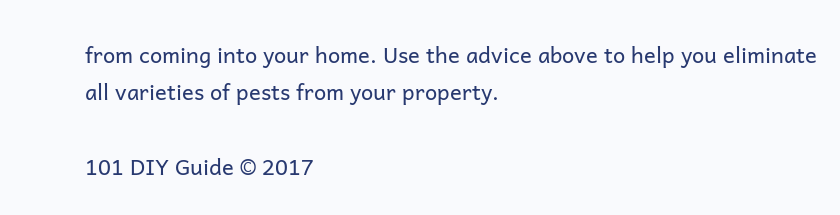from coming into your home. Use the advice above to help you eliminate all varieties of pests from your property.

101 DIY Guide © 2017